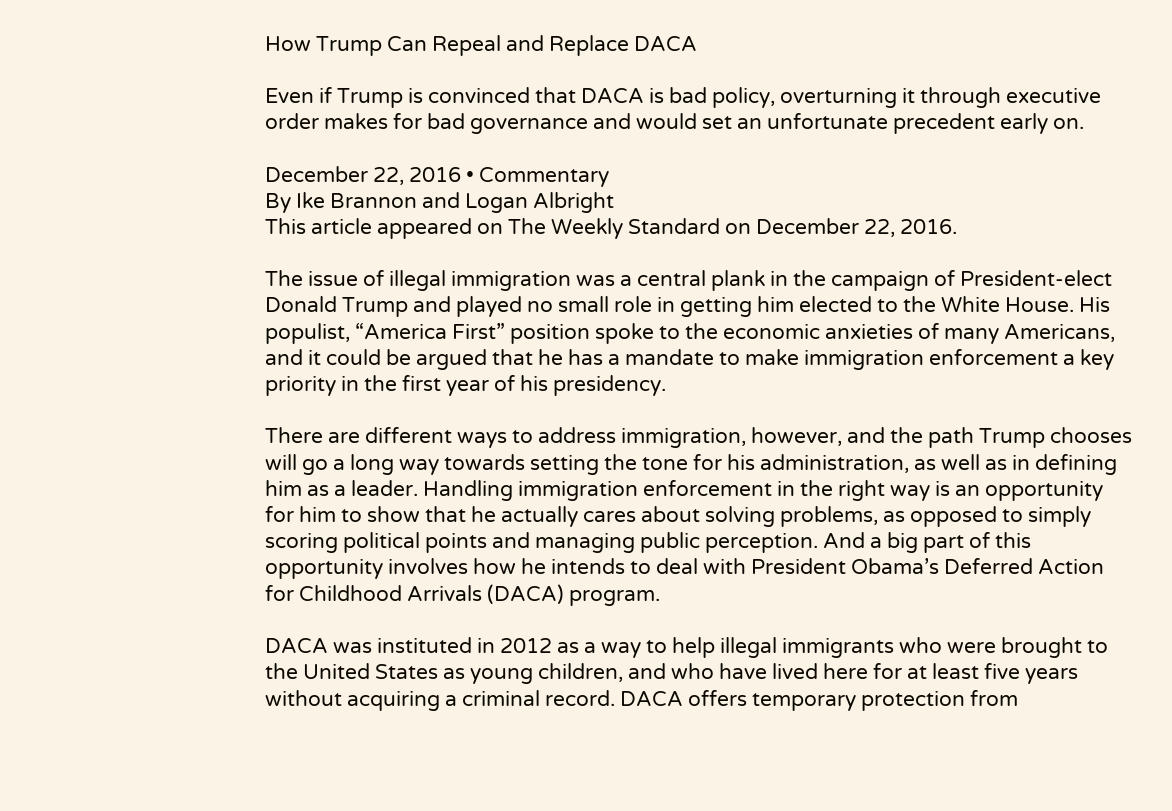How Trump Can Repeal and Replace DACA

Even if Trump is convinced that DACA is bad policy, overturning it through executive order makes for bad governance and would set an unfortunate precedent early on.

December 22, 2016 • Commentary
By Ike Brannon and Logan Albright
This article appeared on The Weekly Standard on December 22, 2016.

The issue of illegal immigration was a central plank in the campaign of President‐elect Donald Trump and played no small role in getting him elected to the White House. His populist, “America First” position spoke to the economic anxieties of many Americans, and it could be argued that he has a mandate to make immigration enforcement a key priority in the first year of his presidency.

There are different ways to address immigration, however, and the path Trump chooses will go a long way towards setting the tone for his administration, as well as in defining him as a leader. Handling immigration enforcement in the right way is an opportunity for him to show that he actually cares about solving problems, as opposed to simply scoring political points and managing public perception. And a big part of this opportunity involves how he intends to deal with President Obama’s Deferred Action for Childhood Arrivals (DACA) program.

DACA was instituted in 2012 as a way to help illegal immigrants who were brought to the United States as young children, and who have lived here for at least five years without acquiring a criminal record. DACA offers temporary protection from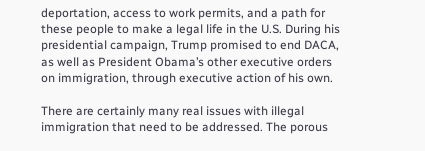deportation, access to work permits, and a path for these people to make a legal life in the U.S. During his presidential campaign, Trump promised to end DACA, as well as President Obama’s other executive orders on immigration, through executive action of his own.

There are certainly many real issues with illegal immigration that need to be addressed. The porous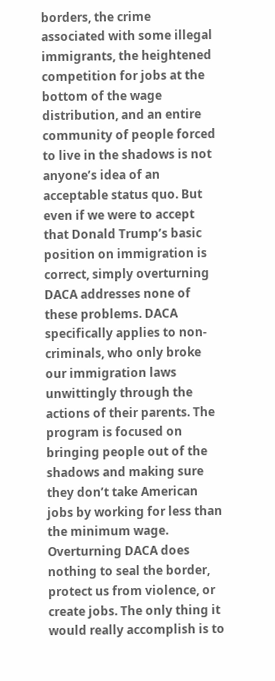borders, the crime associated with some illegal immigrants, the heightened competition for jobs at the bottom of the wage distribution, and an entire community of people forced to live in the shadows is not anyone’s idea of an acceptable status quo. But even if we were to accept that Donald Trump’s basic position on immigration is correct, simply overturning DACA addresses none of these problems. DACA specifically applies to non‐criminals, who only broke our immigration laws unwittingly through the actions of their parents. The program is focused on bringing people out of the shadows and making sure they don’t take American jobs by working for less than the minimum wage. Overturning DACA does nothing to seal the border, protect us from violence, or create jobs. The only thing it would really accomplish is to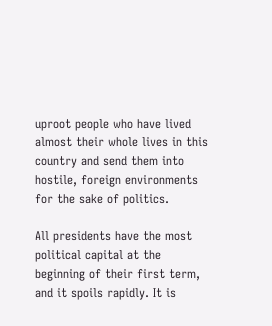uproot people who have lived almost their whole lives in this country and send them into hostile, foreign environments for the sake of politics.

All presidents have the most political capital at the beginning of their first term, and it spoils rapidly. It is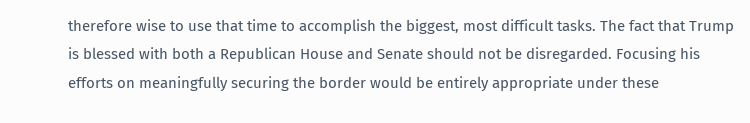therefore wise to use that time to accomplish the biggest, most difficult tasks. The fact that Trump is blessed with both a Republican House and Senate should not be disregarded. Focusing his efforts on meaningfully securing the border would be entirely appropriate under these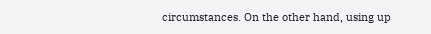circumstances. On the other hand, using up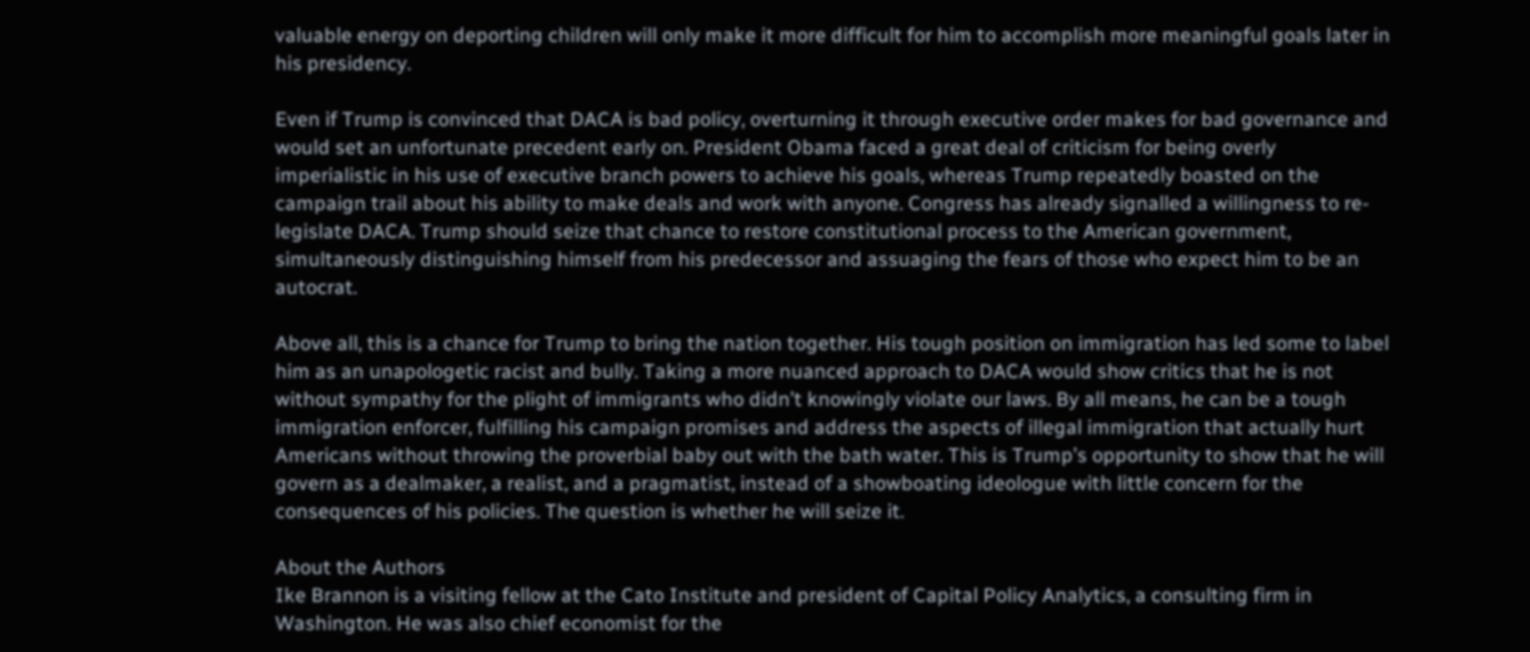valuable energy on deporting children will only make it more difficult for him to accomplish more meaningful goals later in his presidency.

Even if Trump is convinced that DACA is bad policy, overturning it through executive order makes for bad governance and would set an unfortunate precedent early on. President Obama faced a great deal of criticism for being overly imperialistic in his use of executive branch powers to achieve his goals, whereas Trump repeatedly boasted on the campaign trail about his ability to make deals and work with anyone. Congress has already signalled a willingness to re‐legislate DACA. Trump should seize that chance to restore constitutional process to the American government, simultaneously distinguishing himself from his predecessor and assuaging the fears of those who expect him to be an autocrat.

Above all, this is a chance for Trump to bring the nation together. His tough position on immigration has led some to label him as an unapologetic racist and bully. Taking a more nuanced approach to DACA would show critics that he is not without sympathy for the plight of immigrants who didn’t knowingly violate our laws. By all means, he can be a tough immigration enforcer, fulfilling his campaign promises and address the aspects of illegal immigration that actually hurt Americans without throwing the proverbial baby out with the bath water. This is Trump’s opportunity to show that he will govern as a dealmaker, a realist, and a pragmatist, instead of a showboating ideologue with little concern for the consequences of his policies. The question is whether he will seize it.

About the Authors
Ike Brannon is a visiting fellow at the Cato Institute and president of Capital Policy Analytics, a consulting firm in Washington. He was also chief economist for the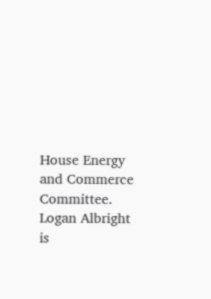House Energy and Commerce Committee. Logan Albright is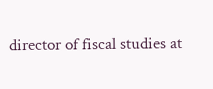director of fiscal studies at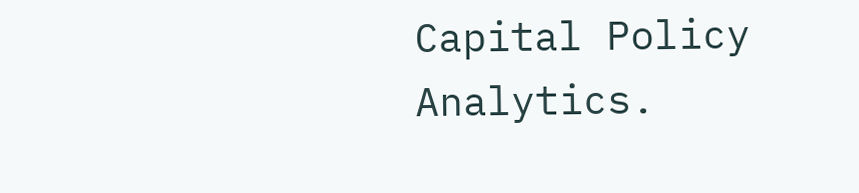Capital Policy Analytics.